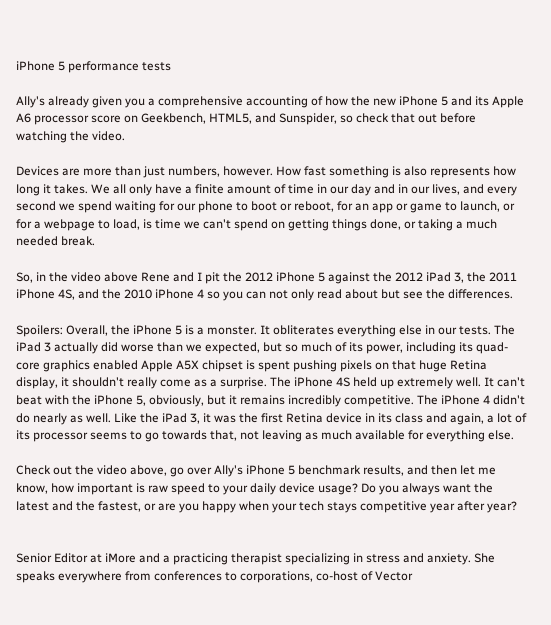iPhone 5 performance tests

Ally's already given you a comprehensive accounting of how the new iPhone 5 and its Apple A6 processor score on Geekbench, HTML5, and Sunspider, so check that out before watching the video.

Devices are more than just numbers, however. How fast something is also represents how long it takes. We all only have a finite amount of time in our day and in our lives, and every second we spend waiting for our phone to boot or reboot, for an app or game to launch, or for a webpage to load, is time we can't spend on getting things done, or taking a much needed break.

So, in the video above Rene and I pit the 2012 iPhone 5 against the 2012 iPad 3, the 2011 iPhone 4S, and the 2010 iPhone 4 so you can not only read about but see the differences.

Spoilers: Overall, the iPhone 5 is a monster. It obliterates everything else in our tests. The iPad 3 actually did worse than we expected, but so much of its power, including its quad-core graphics enabled Apple A5X chipset is spent pushing pixels on that huge Retina display, it shouldn't really come as a surprise. The iPhone 4S held up extremely well. It can't beat with the iPhone 5, obviously, but it remains incredibly competitive. The iPhone 4 didn't do nearly as well. Like the iPad 3, it was the first Retina device in its class and again, a lot of its processor seems to go towards that, not leaving as much available for everything else.

Check out the video above, go over Ally's iPhone 5 benchmark results, and then let me know, how important is raw speed to your daily device usage? Do you always want the latest and the fastest, or are you happy when your tech stays competitive year after year?


Senior Editor at iMore and a practicing therapist specializing in stress and anxiety. She speaks everywhere from conferences to corporations, co-host of Vector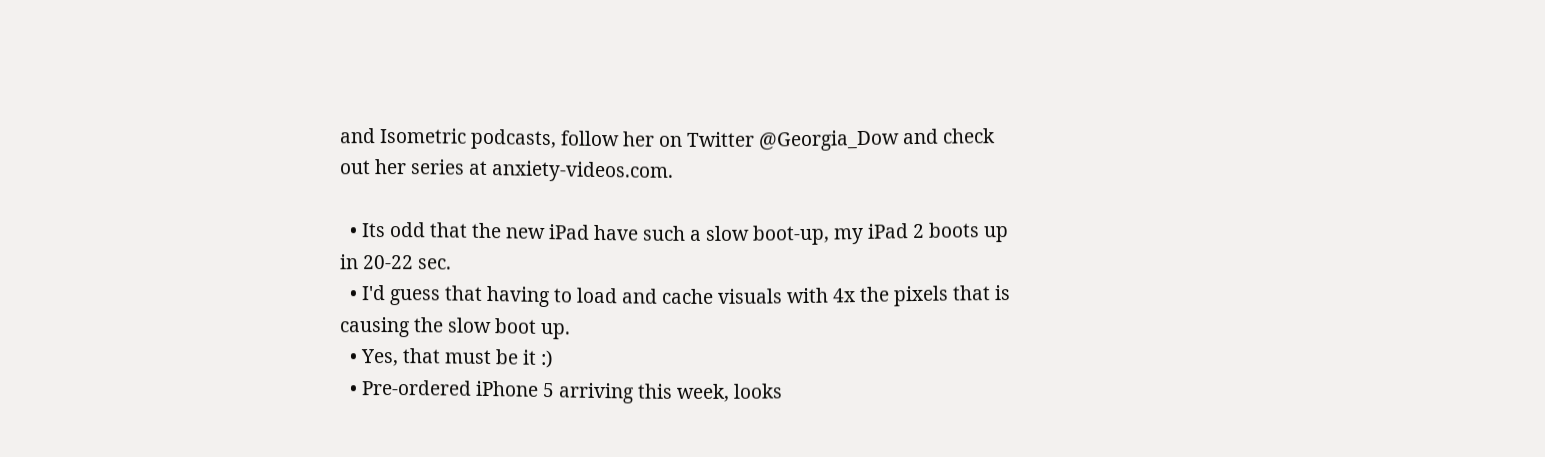and Isometric podcasts, follow her on Twitter @Georgia_Dow and check out her series at anxiety-videos.com.

  • Its odd that the new iPad have such a slow boot-up, my iPad 2 boots up in 20-22 sec.
  • I'd guess that having to load and cache visuals with 4x the pixels that is causing the slow boot up.
  • Yes, that must be it :)
  • Pre-ordered iPhone 5 arriving this week, looks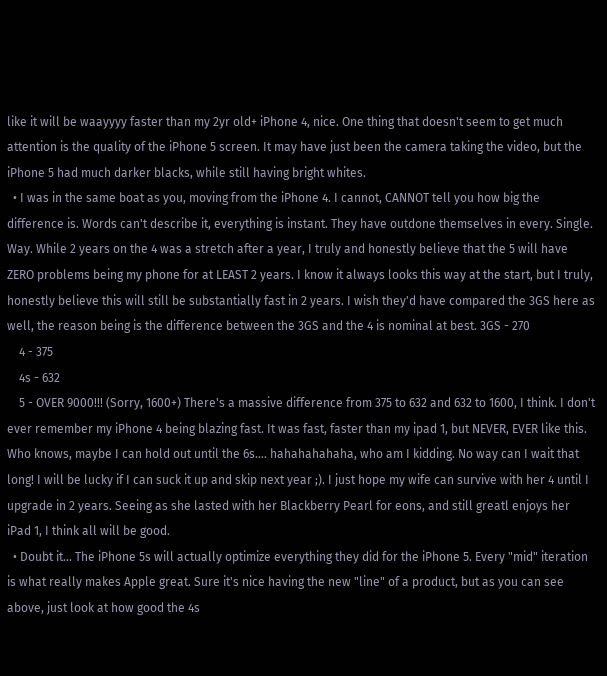like it will be waayyyy faster than my 2yr old+ iPhone 4, nice. One thing that doesn't seem to get much attention is the quality of the iPhone 5 screen. It may have just been the camera taking the video, but the iPhone 5 had much darker blacks, while still having bright whites.
  • I was in the same boat as you, moving from the iPhone 4. I cannot, CANNOT tell you how big the difference is. Words can't describe it, everything is instant. They have outdone themselves in every. Single. Way. While 2 years on the 4 was a stretch after a year, I truly and honestly believe that the 5 will have ZERO problems being my phone for at LEAST 2 years. I know it always looks this way at the start, but I truly, honestly believe this will still be substantially fast in 2 years. I wish they'd have compared the 3GS here as well, the reason being is the difference between the 3GS and the 4 is nominal at best. 3GS - 270
    4 - 375
    4s - 632
    5 - OVER 9000!!! (Sorry, 1600+) There's a massive difference from 375 to 632 and 632 to 1600, I think. I don't ever remember my iPhone 4 being blazing fast. It was fast, faster than my ipad 1, but NEVER, EVER like this. Who knows, maybe I can hold out until the 6s.... hahahahahaha, who am I kidding. No way can I wait that long! I will be lucky if I can suck it up and skip next year ;). I just hope my wife can survive with her 4 until I upgrade in 2 years. Seeing as she lasted with her Blackberry Pearl for eons, and still greatl enjoys her iPad 1, I think all will be good.
  • Doubt it... The iPhone 5s will actually optimize everything they did for the iPhone 5. Every "mid" iteration is what really makes Apple great. Sure it's nice having the new "line" of a product, but as you can see above, just look at how good the 4s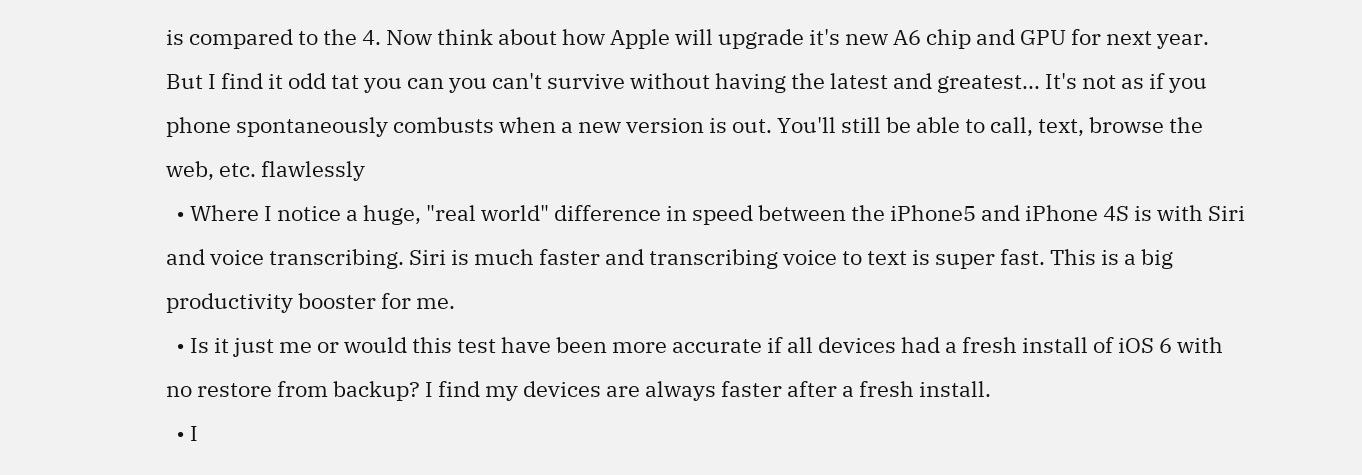is compared to the 4. Now think about how Apple will upgrade it's new A6 chip and GPU for next year. But I find it odd tat you can you can't survive without having the latest and greatest... It's not as if you phone spontaneously combusts when a new version is out. You'll still be able to call, text, browse the web, etc. flawlessly
  • Where I notice a huge, "real world" difference in speed between the iPhone5 and iPhone 4S is with Siri and voice transcribing. Siri is much faster and transcribing voice to text is super fast. This is a big productivity booster for me.
  • Is it just me or would this test have been more accurate if all devices had a fresh install of iOS 6 with no restore from backup? I find my devices are always faster after a fresh install.
  • I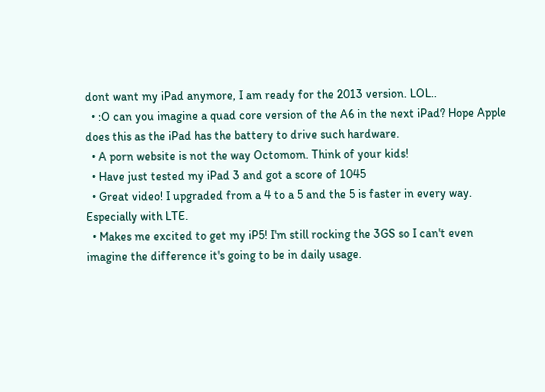dont want my iPad anymore, I am ready for the 2013 version. LOL..
  • :O can you imagine a quad core version of the A6 in the next iPad? Hope Apple does this as the iPad has the battery to drive such hardware.
  • A porn website is not the way Octomom. Think of your kids!
  • Have just tested my iPad 3 and got a score of 1045
  • Great video! I upgraded from a 4 to a 5 and the 5 is faster in every way. Especially with LTE.
  • Makes me excited to get my iP5! I'm still rocking the 3GS so I can't even imagine the difference it's going to be in daily usage.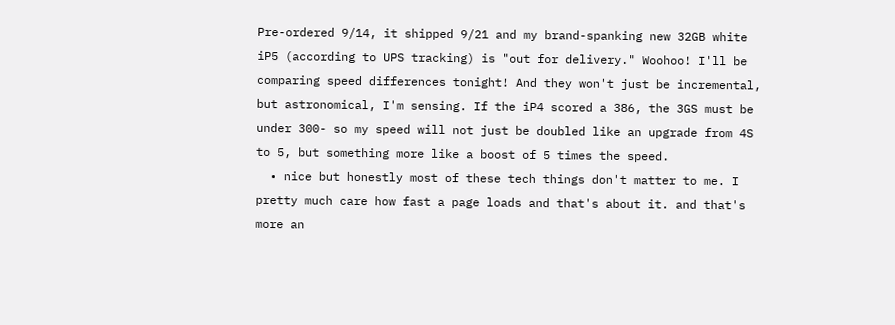Pre-ordered 9/14, it shipped 9/21 and my brand-spanking new 32GB white iP5 (according to UPS tracking) is "out for delivery." Woohoo! I'll be comparing speed differences tonight! And they won't just be incremental, but astronomical, I'm sensing. If the iP4 scored a 386, the 3GS must be under 300- so my speed will not just be doubled like an upgrade from 4S to 5, but something more like a boost of 5 times the speed.
  • nice but honestly most of these tech things don't matter to me. I pretty much care how fast a page loads and that's about it. and that's more an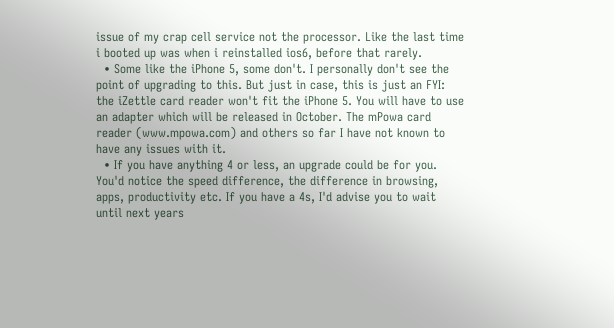issue of my crap cell service not the processor. Like the last time i booted up was when i reinstalled ios6, before that rarely.
  • Some like the iPhone 5, some don't. I personally don't see the point of upgrading to this. But just in case, this is just an FYI: the iZettle card reader won't fit the iPhone 5. You will have to use an adapter which will be released in October. The mPowa card reader (www.mpowa.com) and others so far I have not known to have any issues with it.
  • If you have anything 4 or less, an upgrade could be for you. You'd notice the speed difference, the difference in browsing, apps, productivity etc. If you have a 4s, I'd advise you to wait until next years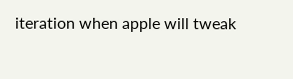iteration when apple will tweak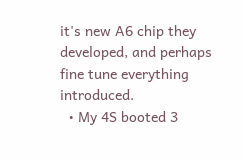it's new A6 chip they developed, and perhaps fine tune everything introduced.
  • My 4S booted 3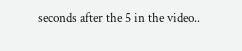seconds after the 5 in the video..